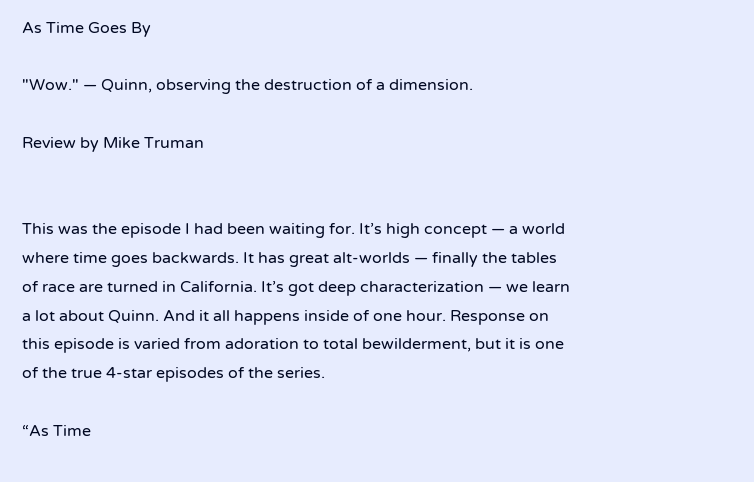As Time Goes By

"Wow." — Quinn, observing the destruction of a dimension.

Review by Mike Truman


This was the episode I had been waiting for. It’s high concept — a world where time goes backwards. It has great alt-worlds — finally the tables of race are turned in California. It’s got deep characterization — we learn a lot about Quinn. And it all happens inside of one hour. Response on this episode is varied from adoration to total bewilderment, but it is one of the true 4-star episodes of the series.

“As Time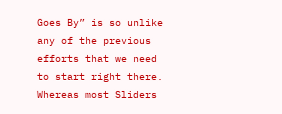Goes By” is so unlike any of the previous efforts that we need to start right there. Whereas most Sliders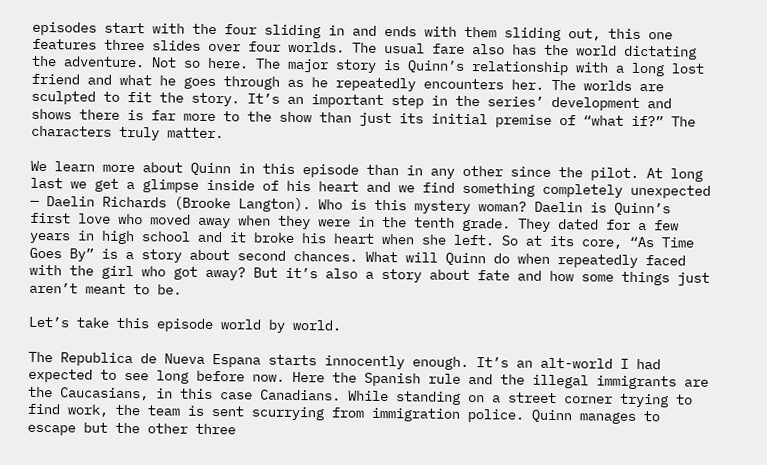episodes start with the four sliding in and ends with them sliding out, this one features three slides over four worlds. The usual fare also has the world dictating the adventure. Not so here. The major story is Quinn’s relationship with a long lost friend and what he goes through as he repeatedly encounters her. The worlds are sculpted to fit the story. It’s an important step in the series’ development and shows there is far more to the show than just its initial premise of “what if?” The characters truly matter.

We learn more about Quinn in this episode than in any other since the pilot. At long last we get a glimpse inside of his heart and we find something completely unexpected — Daelin Richards (Brooke Langton). Who is this mystery woman? Daelin is Quinn’s first love who moved away when they were in the tenth grade. They dated for a few years in high school and it broke his heart when she left. So at its core, “As Time Goes By” is a story about second chances. What will Quinn do when repeatedly faced with the girl who got away? But it’s also a story about fate and how some things just aren’t meant to be.

Let’s take this episode world by world.

The Republica de Nueva Espana starts innocently enough. It’s an alt-world I had expected to see long before now. Here the Spanish rule and the illegal immigrants are the Caucasians, in this case Canadians. While standing on a street corner trying to find work, the team is sent scurrying from immigration police. Quinn manages to escape but the other three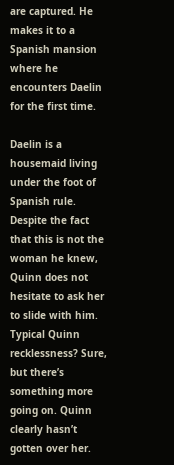are captured. He makes it to a Spanish mansion where he encounters Daelin for the first time.

Daelin is a housemaid living under the foot of Spanish rule. Despite the fact that this is not the woman he knew, Quinn does not hesitate to ask her to slide with him. Typical Quinn recklessness? Sure, but there’s something more going on. Quinn clearly hasn’t gotten over her.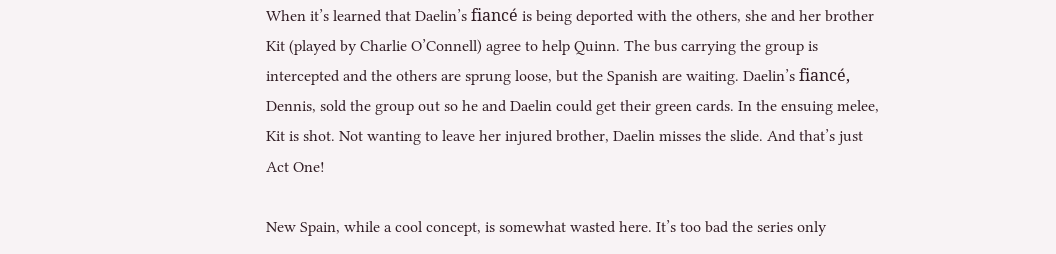When it’s learned that Daelin’s fiancé is being deported with the others, she and her brother Kit (played by Charlie O’Connell) agree to help Quinn. The bus carrying the group is intercepted and the others are sprung loose, but the Spanish are waiting. Daelin’s fiancé, Dennis, sold the group out so he and Daelin could get their green cards. In the ensuing melee, Kit is shot. Not wanting to leave her injured brother, Daelin misses the slide. And that’s just Act One!

New Spain, while a cool concept, is somewhat wasted here. It’s too bad the series only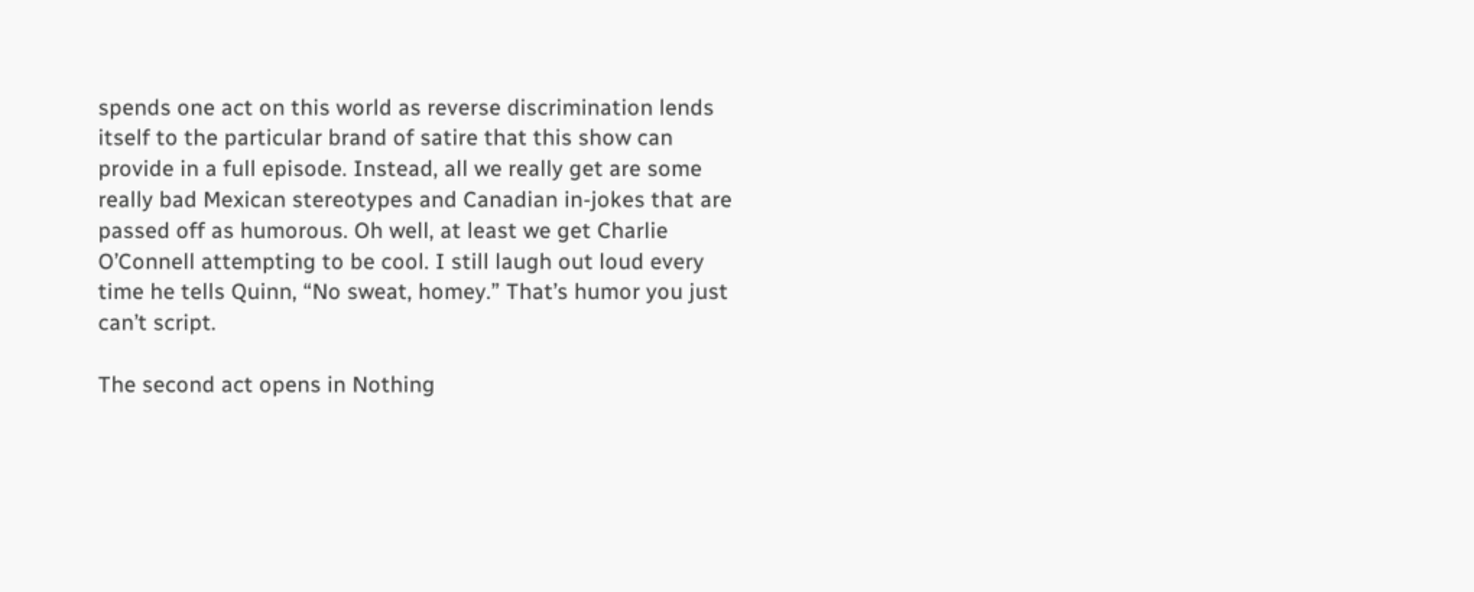spends one act on this world as reverse discrimination lends itself to the particular brand of satire that this show can provide in a full episode. Instead, all we really get are some really bad Mexican stereotypes and Canadian in-jokes that are passed off as humorous. Oh well, at least we get Charlie O’Connell attempting to be cool. I still laugh out loud every time he tells Quinn, “No sweat, homey.” That’s humor you just can’t script.

The second act opens in Nothing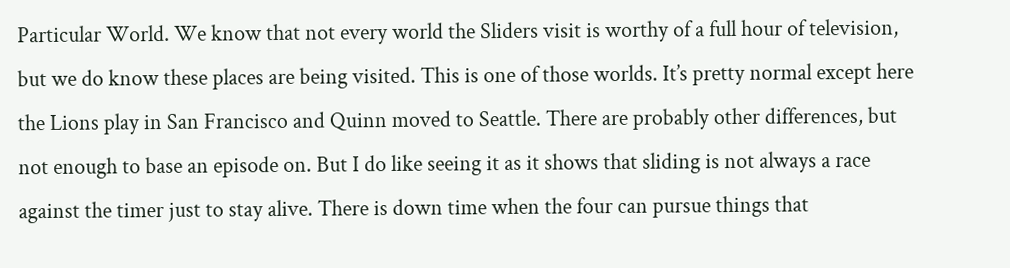Particular World. We know that not every world the Sliders visit is worthy of a full hour of television, but we do know these places are being visited. This is one of those worlds. It’s pretty normal except here the Lions play in San Francisco and Quinn moved to Seattle. There are probably other differences, but not enough to base an episode on. But I do like seeing it as it shows that sliding is not always a race against the timer just to stay alive. There is down time when the four can pursue things that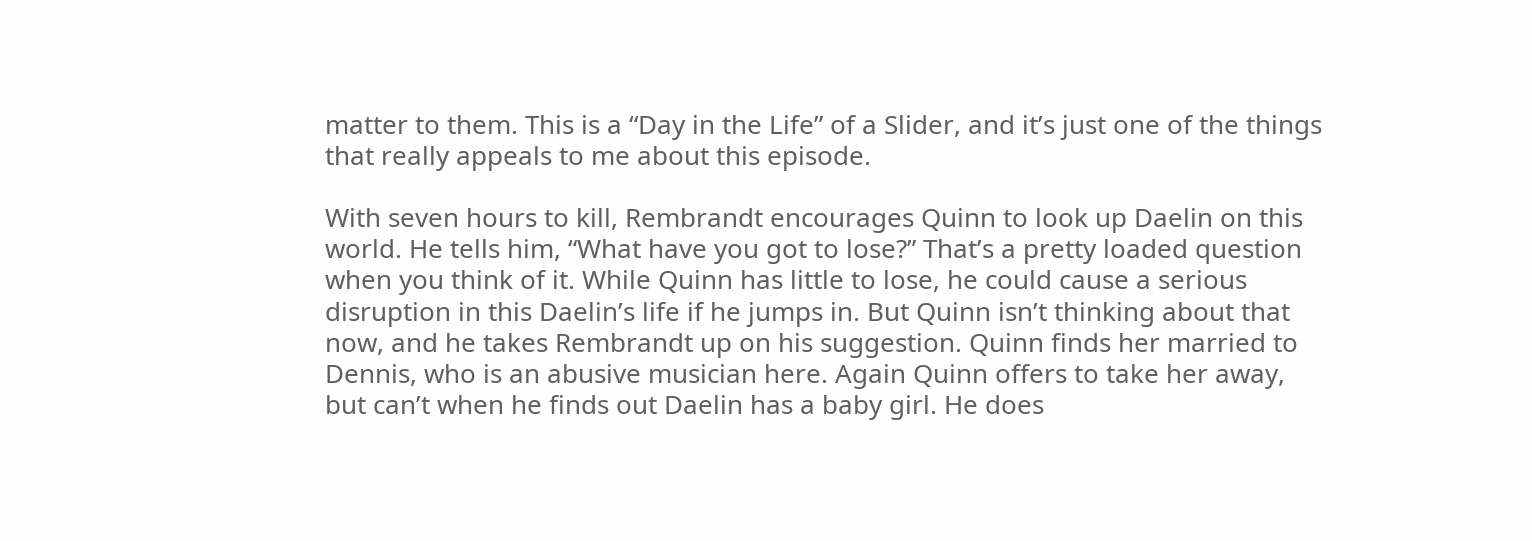matter to them. This is a “Day in the Life” of a Slider, and it’s just one of the things that really appeals to me about this episode.

With seven hours to kill, Rembrandt encourages Quinn to look up Daelin on this world. He tells him, “What have you got to lose?” That’s a pretty loaded question when you think of it. While Quinn has little to lose, he could cause a serious disruption in this Daelin’s life if he jumps in. But Quinn isn’t thinking about that now, and he takes Rembrandt up on his suggestion. Quinn finds her married to Dennis, who is an abusive musician here. Again Quinn offers to take her away, but can’t when he finds out Daelin has a baby girl. He does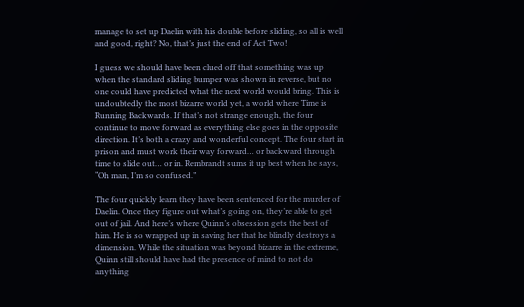manage to set up Daelin with his double before sliding, so all is well and good, right? No, that’s just the end of Act Two!

I guess we should have been clued off that something was up when the standard sliding bumper was shown in reverse, but no one could have predicted what the next world would bring. This is undoubtedly the most bizarre world yet, a world where Time is Running Backwards. If that’s not strange enough, the four continue to move forward as everything else goes in the opposite direction. It’s both a crazy and wonderful concept. The four start in prison and must work their way forward… or backward through time to slide out… or in. Rembrandt sums it up best when he says, “Oh man, I’m so confused.”

The four quickly learn they have been sentenced for the murder of Daelin. Once they figure out what’s going on, they’re able to get out of jail. And here’s where Quinn’s obsession gets the best of him. He is so wrapped up in saving her that he blindly destroys a dimension. While the situation was beyond bizarre in the extreme, Quinn still should have had the presence of mind to not do anything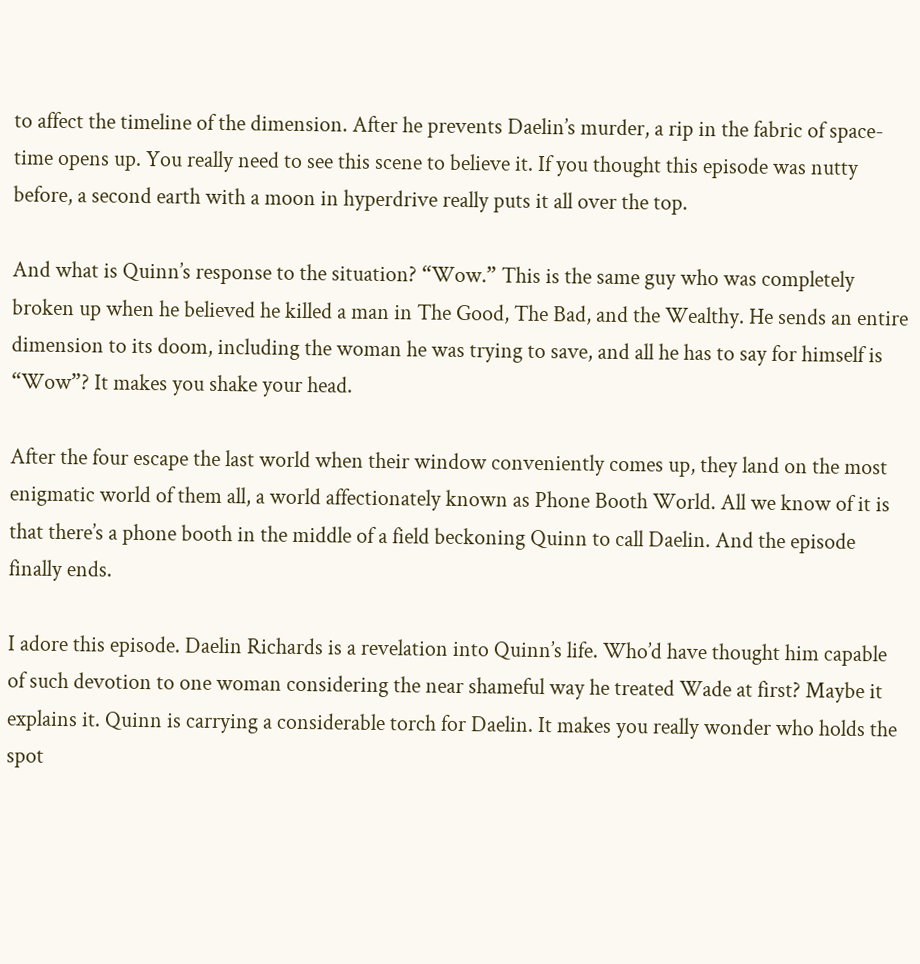to affect the timeline of the dimension. After he prevents Daelin’s murder, a rip in the fabric of space-time opens up. You really need to see this scene to believe it. If you thought this episode was nutty before, a second earth with a moon in hyperdrive really puts it all over the top.

And what is Quinn’s response to the situation? “Wow.” This is the same guy who was completely broken up when he believed he killed a man in The Good, The Bad, and the Wealthy. He sends an entire dimension to its doom, including the woman he was trying to save, and all he has to say for himself is “Wow”? It makes you shake your head.

After the four escape the last world when their window conveniently comes up, they land on the most enigmatic world of them all, a world affectionately known as Phone Booth World. All we know of it is that there’s a phone booth in the middle of a field beckoning Quinn to call Daelin. And the episode finally ends.

I adore this episode. Daelin Richards is a revelation into Quinn’s life. Who’d have thought him capable of such devotion to one woman considering the near shameful way he treated Wade at first? Maybe it explains it. Quinn is carrying a considerable torch for Daelin. It makes you really wonder who holds the spot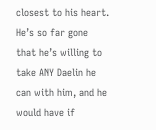closest to his heart. He’s so far gone that he’s willing to take ANY Daelin he can with him, and he would have if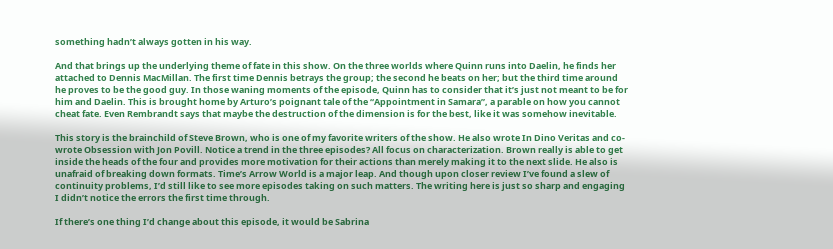something hadn’t always gotten in his way.

And that brings up the underlying theme of fate in this show. On the three worlds where Quinn runs into Daelin, he finds her attached to Dennis MacMillan. The first time Dennis betrays the group; the second he beats on her; but the third time around he proves to be the good guy. In those waning moments of the episode, Quinn has to consider that it’s just not meant to be for him and Daelin. This is brought home by Arturo’s poignant tale of the “Appointment in Samara”, a parable on how you cannot cheat fate. Even Rembrandt says that maybe the destruction of the dimension is for the best, like it was somehow inevitable.

This story is the brainchild of Steve Brown, who is one of my favorite writers of the show. He also wrote In Dino Veritas and co-wrote Obsession with Jon Povill. Notice a trend in the three episodes? All focus on characterization. Brown really is able to get inside the heads of the four and provides more motivation for their actions than merely making it to the next slide. He also is unafraid of breaking down formats. Time’s Arrow World is a major leap. And though upon closer review I’ve found a slew of continuity problems, I’d still like to see more episodes taking on such matters. The writing here is just so sharp and engaging I didn’t notice the errors the first time through.

If there’s one thing I’d change about this episode, it would be Sabrina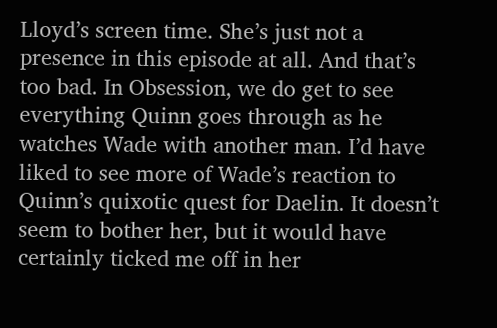Lloyd’s screen time. She’s just not a presence in this episode at all. And that’s too bad. In Obsession, we do get to see everything Quinn goes through as he watches Wade with another man. I’d have liked to see more of Wade’s reaction to Quinn’s quixotic quest for Daelin. It doesn’t seem to bother her, but it would have certainly ticked me off in her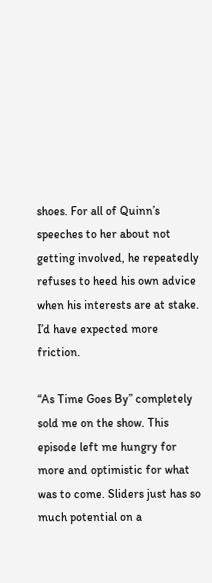shoes. For all of Quinn’s speeches to her about not getting involved, he repeatedly refuses to heed his own advice when his interests are at stake. I’d have expected more friction.

“As Time Goes By” completely sold me on the show. This episode left me hungry for more and optimistic for what was to come. Sliders just has so much potential on a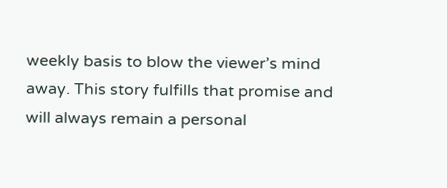weekly basis to blow the viewer’s mind away. This story fulfills that promise and will always remain a personal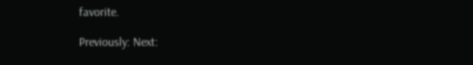favorite.

Previously: Next: